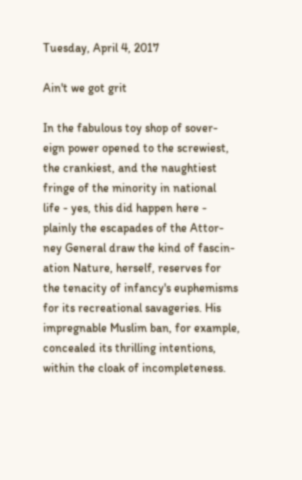Tuesday, April 4, 2017

Ain't we got grit

In the fabulous toy shop of sover-
eign power opened to the screwiest,
the crankiest, and the naughtiest
fringe of the minority in national
life - yes, this did happen here -
plainly the escapades of the Attor-
ney General draw the kind of fascin-
ation Nature, herself, reserves for
the tenacity of infancy's euphemisms
for its recreational savageries. His
impregnable Muslim ban, for example,
concealed its thrilling intentions,
within the cloak of incompleteness.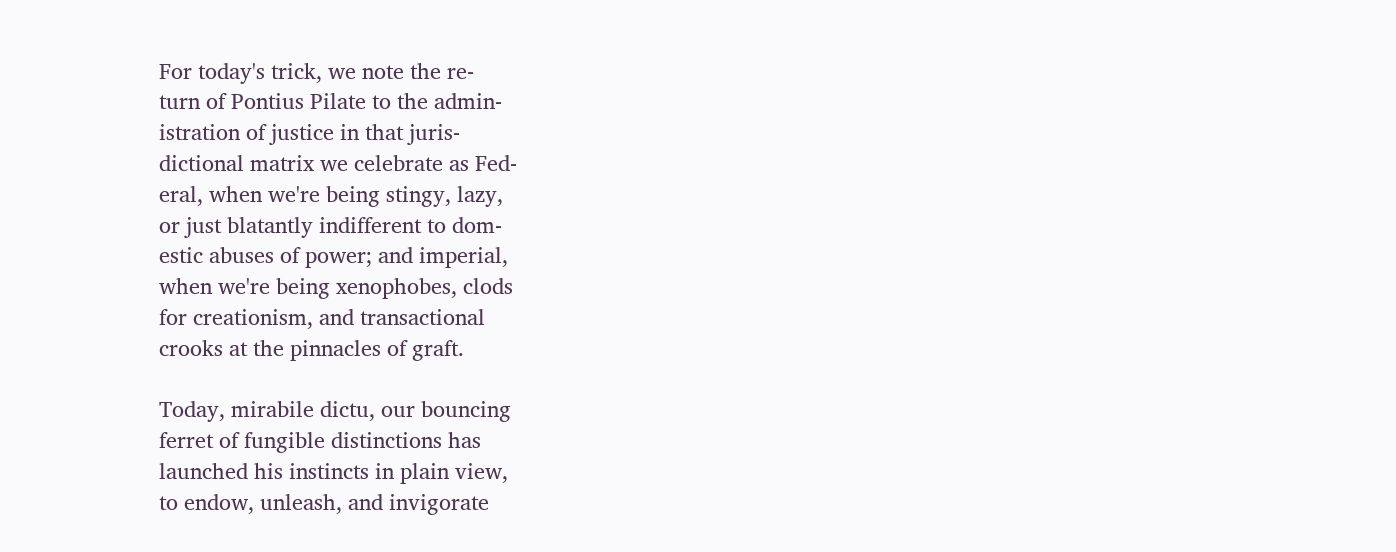For today's trick, we note the re-
turn of Pontius Pilate to the admin-
istration of justice in that juris-
dictional matrix we celebrate as Fed-
eral, when we're being stingy, lazy,
or just blatantly indifferent to dom-
estic abuses of power; and imperial,
when we're being xenophobes, clods
for creationism, and transactional
crooks at the pinnacles of graft.

Today, mirabile dictu, our bouncing
ferret of fungible distinctions has
launched his instincts in plain view,
to endow, unleash, and invigorate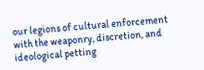our legions of cultural enforcement
with the weaponry, discretion, and
ideological petting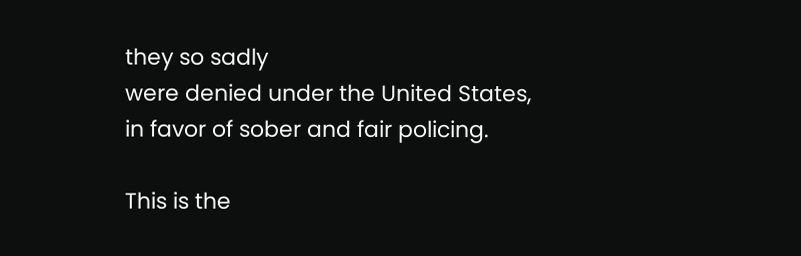they so sadly
were denied under the United States,
in favor of sober and fair policing.

This is the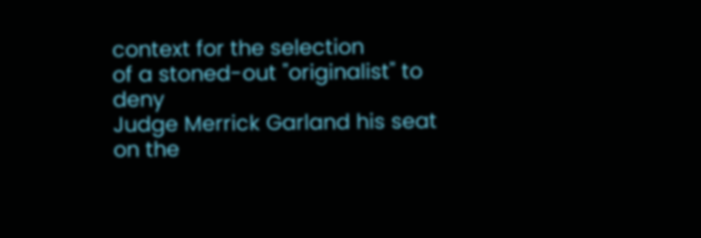context for the selection
of a stoned-out "originalist" to deny
Judge Merrick Garland his seat on the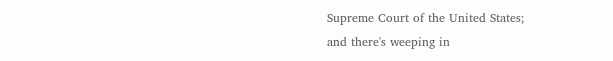Supreme Court of the United States;
and there's weeping in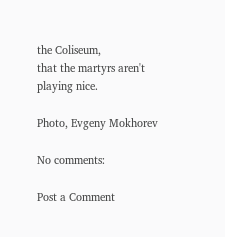the Coliseum,
that the martyrs aren't playing nice.

Photo, Evgeny Mokhorev

No comments:

Post a Comment